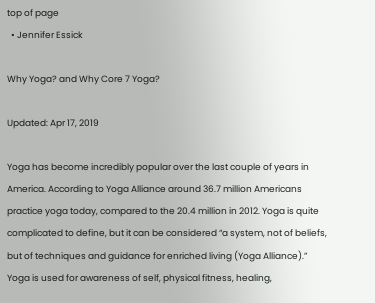top of page
  • Jennifer Essick

Why Yoga? and Why Core 7 Yoga?

Updated: Apr 17, 2019

Yoga has become incredibly popular over the last couple of years in America. According to Yoga Alliance around 36.7 million Americans practice yoga today, compared to the 20.4 million in 2012. Yoga is quite complicated to define, but it can be considered “a system, not of beliefs, but of techniques and guidance for enriched living (Yoga Alliance).” Yoga is used for awareness of self, physical fitness, healing,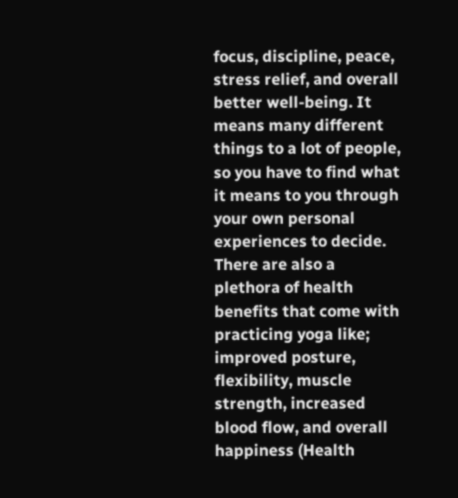focus, discipline, peace, stress relief, and overall better well-being. It means many different things to a lot of people, so you have to find what it means to you through your own personal experiences to decide. There are also a plethora of health benefits that come with practicing yoga like; improved posture, flexibility, muscle strength, increased blood flow, and overall happiness (Health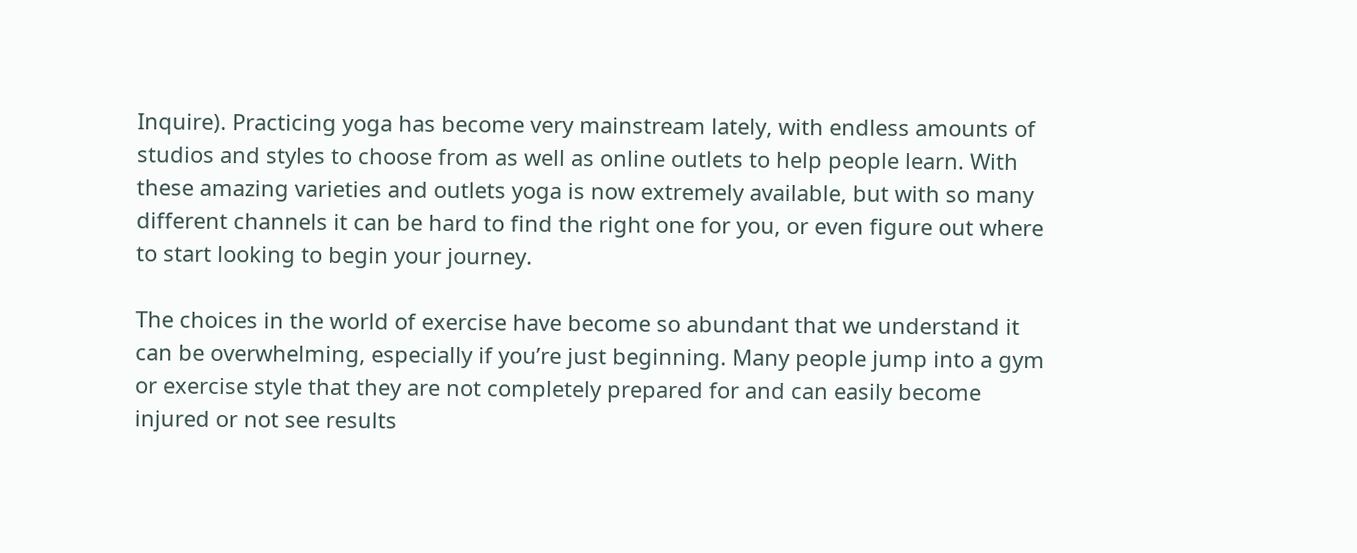Inquire). Practicing yoga has become very mainstream lately, with endless amounts of studios and styles to choose from as well as online outlets to help people learn. With these amazing varieties and outlets yoga is now extremely available, but with so many different channels it can be hard to find the right one for you, or even figure out where to start looking to begin your journey.

The choices in the world of exercise have become so abundant that we understand it can be overwhelming, especially if you’re just beginning. Many people jump into a gym or exercise style that they are not completely prepared for and can easily become injured or not see results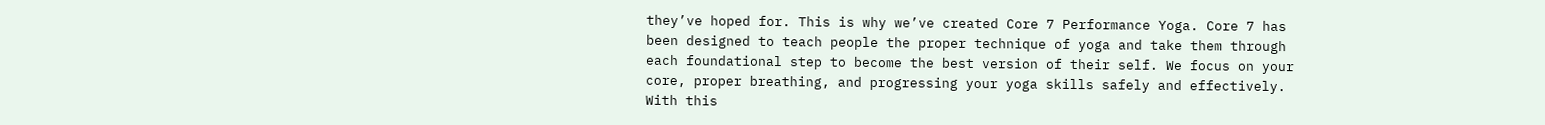they’ve hoped for. This is why we’ve created Core 7 Performance Yoga. Core 7 has been designed to teach people the proper technique of yoga and take them through each foundational step to become the best version of their self. We focus on your core, proper breathing, and progressing your yoga skills safely and effectively. With this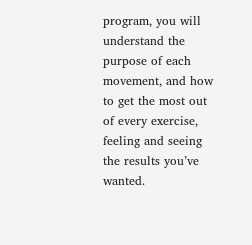program, you will understand the purpose of each movement, and how to get the most out of every exercise, feeling and seeing the results you’ve wanted.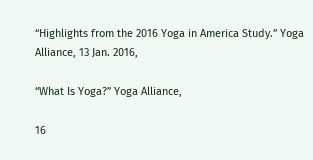“Highlights from the 2016 Yoga in America Study.” Yoga Alliance, 13 Jan. 2016,

“What Is Yoga?” Yoga Alliance,

16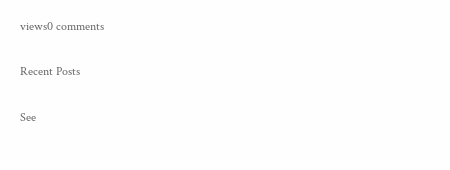views0 comments

Recent Posts

See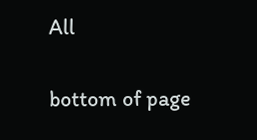All


bottom of page